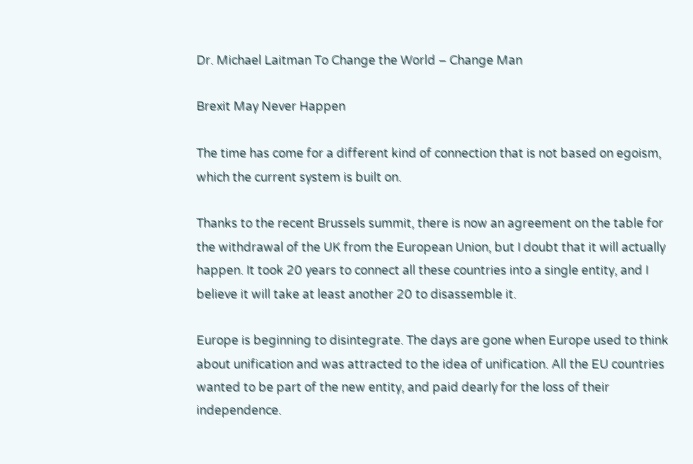Dr. Michael Laitman To Change the World – Change Man

Brexit May Never Happen

The time has come for a different kind of connection that is not based on egoism, which the current system is built on.

Thanks to the recent Brussels summit, there is now an agreement on the table for the withdrawal of the UK from the European Union, but I doubt that it will actually happen. It took 20 years to connect all these countries into a single entity, and I believe it will take at least another 20 to disassemble it.

Europe is beginning to disintegrate. The days are gone when Europe used to think about unification and was attracted to the idea of unification. All the EU countries wanted to be part of the new entity, and paid dearly for the loss of their independence.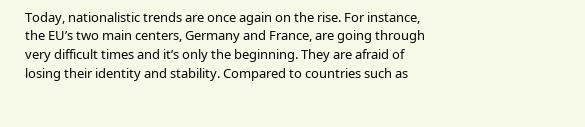Today, nationalistic trends are once again on the rise. For instance, the EU’s two main centers, Germany and France, are going through very difficult times and it’s only the beginning. They are afraid of losing their identity and stability. Compared to countries such as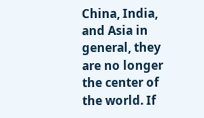China, India, and Asia in general, they are no longer the center of the world. If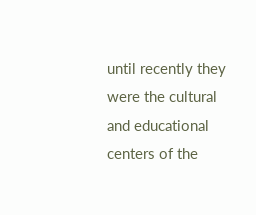until recently they were the cultural and educational centers of the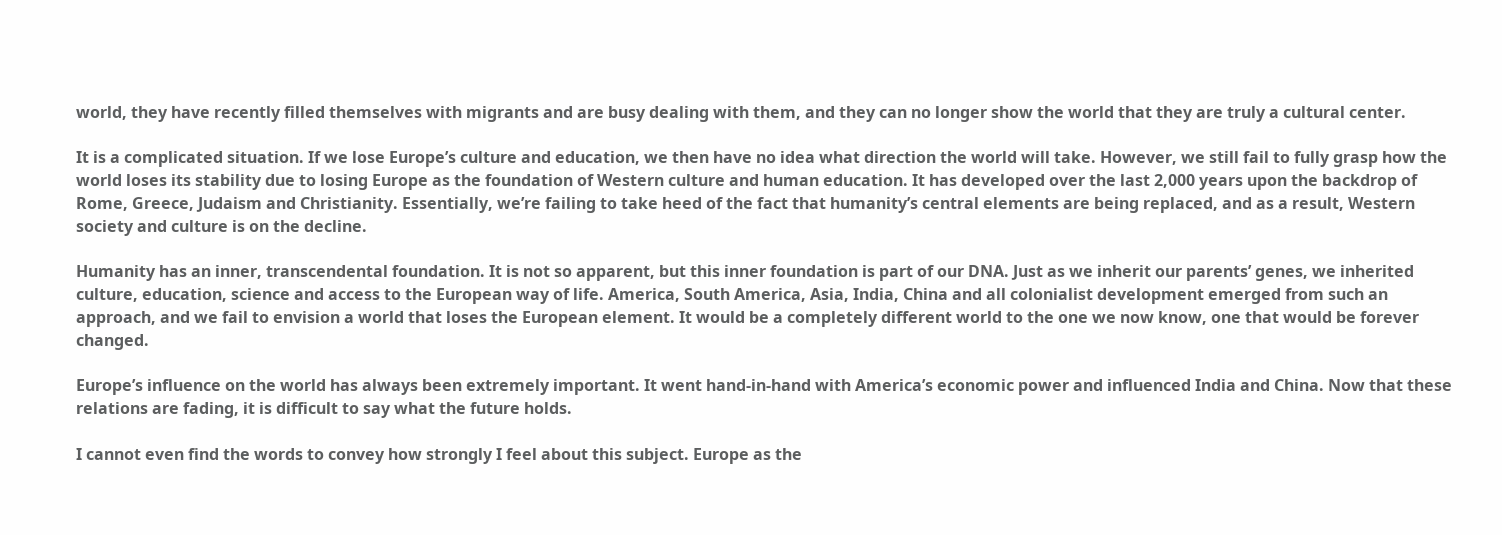world, they have recently filled themselves with migrants and are busy dealing with them, and they can no longer show the world that they are truly a cultural center.

It is a complicated situation. If we lose Europe’s culture and education, we then have no idea what direction the world will take. However, we still fail to fully grasp how the world loses its stability due to losing Europe as the foundation of Western culture and human education. It has developed over the last 2,000 years upon the backdrop of Rome, Greece, Judaism and Christianity. Essentially, we’re failing to take heed of the fact that humanity’s central elements are being replaced, and as a result, Western society and culture is on the decline.

Humanity has an inner, transcendental foundation. It is not so apparent, but this inner foundation is part of our DNA. Just as we inherit our parents’ genes, we inherited culture, education, science and access to the European way of life. America, South America, Asia, India, China and all colonialist development emerged from such an approach, and we fail to envision a world that loses the European element. It would be a completely different world to the one we now know, one that would be forever changed.

Europe’s influence on the world has always been extremely important. It went hand-in-hand with America’s economic power and influenced India and China. Now that these relations are fading, it is difficult to say what the future holds.

I cannot even find the words to convey how strongly I feel about this subject. Europe as the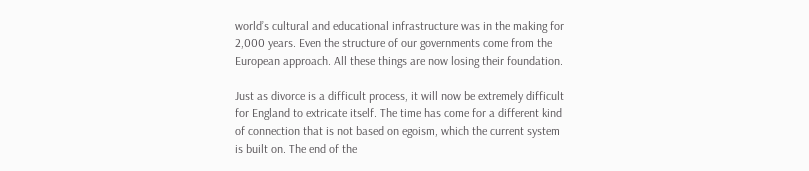world’s cultural and educational infrastructure was in the making for 2,000 years. Even the structure of our governments come from the European approach. All these things are now losing their foundation.

Just as divorce is a difficult process, it will now be extremely difficult for England to extricate itself. The time has come for a different kind of connection that is not based on egoism, which the current system is built on. The end of the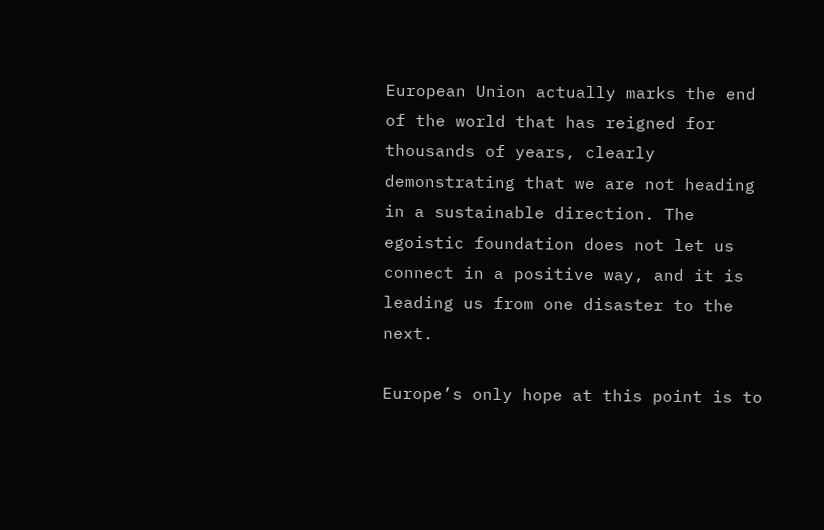European Union actually marks the end of the world that has reigned for thousands of years, clearly demonstrating that we are not heading in a sustainable direction. The egoistic foundation does not let us connect in a positive way, and it is leading us from one disaster to the next.

Europe’s only hope at this point is to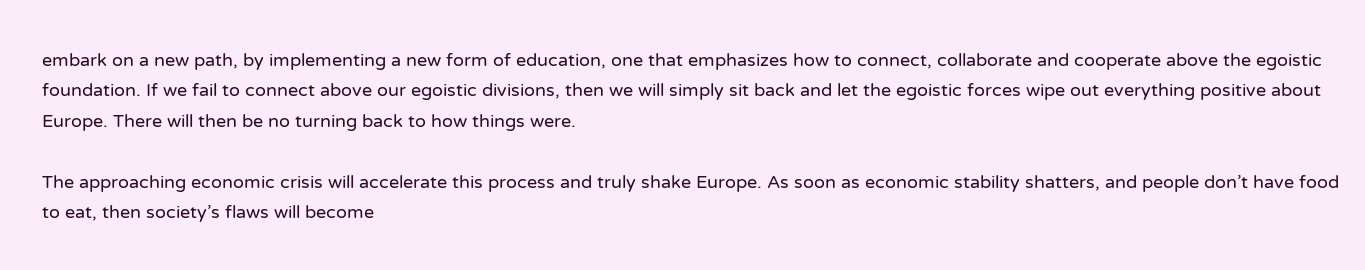embark on a new path, by implementing a new form of education, one that emphasizes how to connect, collaborate and cooperate above the egoistic foundation. If we fail to connect above our egoistic divisions, then we will simply sit back and let the egoistic forces wipe out everything positive about Europe. There will then be no turning back to how things were.

The approaching economic crisis will accelerate this process and truly shake Europe. As soon as economic stability shatters, and people don’t have food to eat, then society’s flaws will become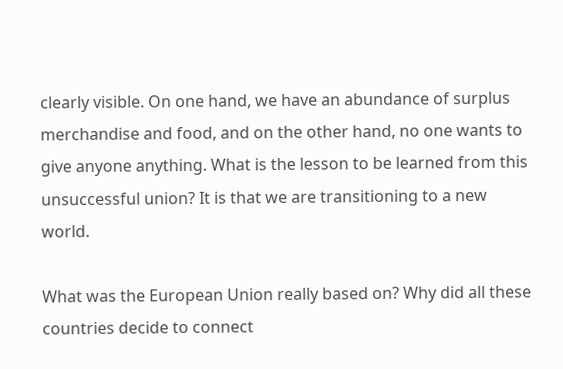clearly visible. On one hand, we have an abundance of surplus merchandise and food, and on the other hand, no one wants to give anyone anything. What is the lesson to be learned from this unsuccessful union? It is that we are transitioning to a new world.

What was the European Union really based on? Why did all these countries decide to connect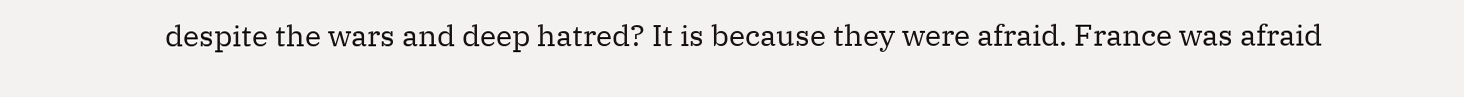despite the wars and deep hatred? It is because they were afraid. France was afraid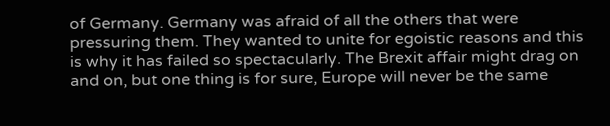of Germany. Germany was afraid of all the others that were pressuring them. They wanted to unite for egoistic reasons and this is why it has failed so spectacularly. The Brexit affair might drag on and on, but one thing is for sure, Europe will never be the same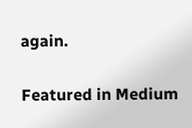again.

Featured in Medium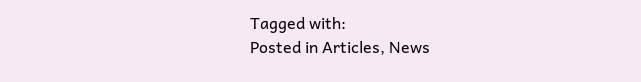Tagged with:
Posted in Articles, News